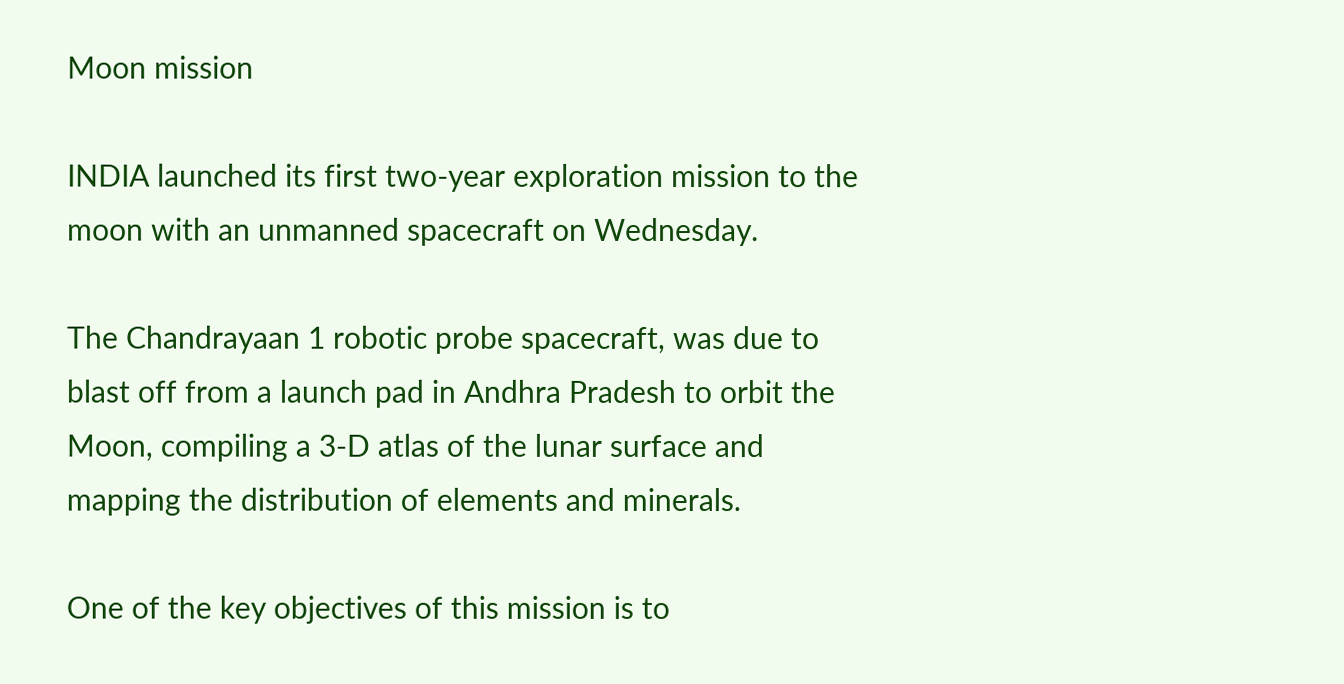Moon mission

INDIA launched its first two-year exploration mission to the moon with an unmanned spacecraft on Wednesday.

The Chandrayaan 1 robotic probe spacecraft, was due to blast off from a launch pad in Andhra Pradesh to orbit the Moon, compiling a 3-D atlas of the lunar surface and mapping the distribution of elements and minerals.

One of the key objectives of this mission is to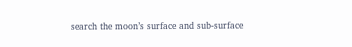search the moon’s surface and sub-surface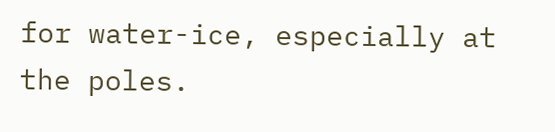for water-ice, especially at the poles.